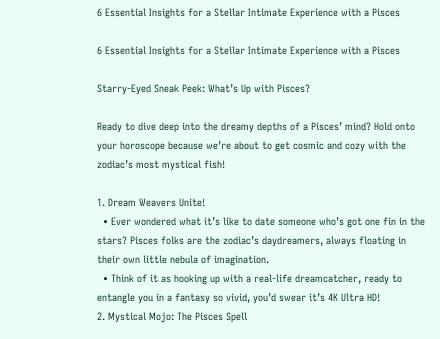6 Essential Insights for a Stellar Intimate Experience with a Pisces

6 Essential Insights for a Stellar Intimate Experience with a Pisces

Starry-Eyed Sneak Peek: What’s Up with Pisces?

Ready to dive deep into the dreamy depths of a Pisces’ mind? Hold onto your horoscope because we’re about to get cosmic and cozy with the zodiac’s most mystical fish!

1. Dream Weavers Unite!
  • Ever wondered what it’s like to date someone who’s got one fin in the stars? Pisces folks are the zodiac’s daydreamers, always floating in their own little nebula of imagination.
  • Think of it as hooking up with a real-life dreamcatcher, ready to entangle you in a fantasy so vivid, you’d swear it’s 4K Ultra HD!
2. Mystical Mojo: The Pisces Spell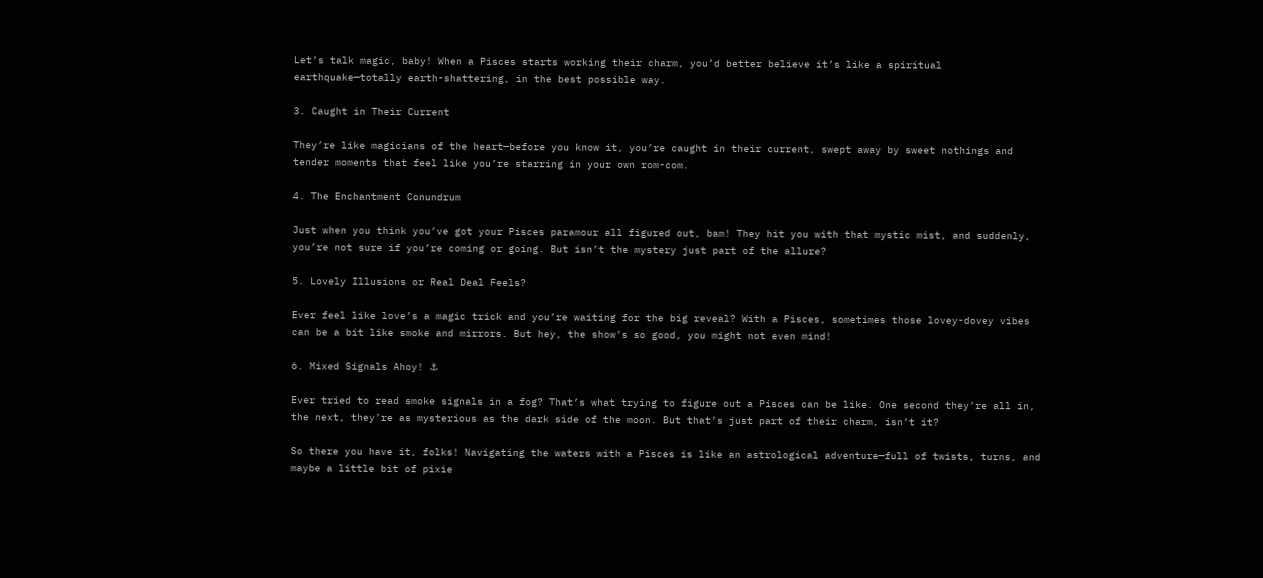Let’s talk magic, baby! When a Pisces starts working their charm, you’d better believe it’s like a spiritual earthquake—totally earth-shattering, in the best possible way.

3. Caught in Their Current

They’re like magicians of the heart—before you know it, you’re caught in their current, swept away by sweet nothings and tender moments that feel like you’re starring in your own rom-com.

4. The Enchantment Conundrum

Just when you think you’ve got your Pisces paramour all figured out, bam! They hit you with that mystic mist, and suddenly, you’re not sure if you’re coming or going. But isn’t the mystery just part of the allure?

5. Lovely Illusions or Real Deal Feels?

Ever feel like love’s a magic trick and you’re waiting for the big reveal? With a Pisces, sometimes those lovey-dovey vibes can be a bit like smoke and mirrors. But hey, the show’s so good, you might not even mind!

6. Mixed Signals Ahoy! ⚓

Ever tried to read smoke signals in a fog? That’s what trying to figure out a Pisces can be like. One second they’re all in, the next, they’re as mysterious as the dark side of the moon. But that’s just part of their charm, isn’t it?

So there you have it, folks! Navigating the waters with a Pisces is like an astrological adventure—full of twists, turns, and maybe a little bit of pixie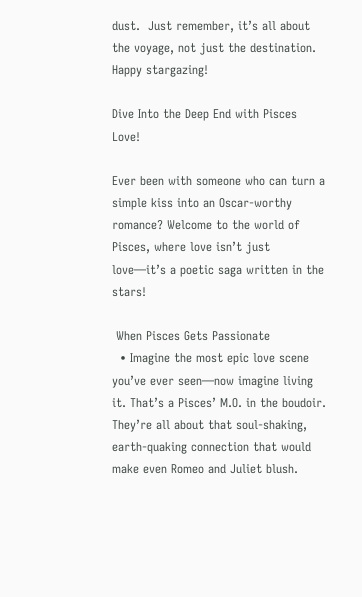dust.  Just remember, it’s all about the voyage, not just the destination. Happy stargazing!

Dive Into the Deep End with Pisces Love!

Ever been with someone who can turn a simple kiss into an Oscar-worthy romance? Welcome to the world of Pisces, where love isn’t just love—it’s a poetic saga written in the stars!

 When Pisces Gets Passionate
  • Imagine the most epic love scene you’ve ever seen—now imagine living it. That’s a Pisces’ M.O. in the boudoir. They’re all about that soul-shaking, earth-quaking connection that would make even Romeo and Juliet blush.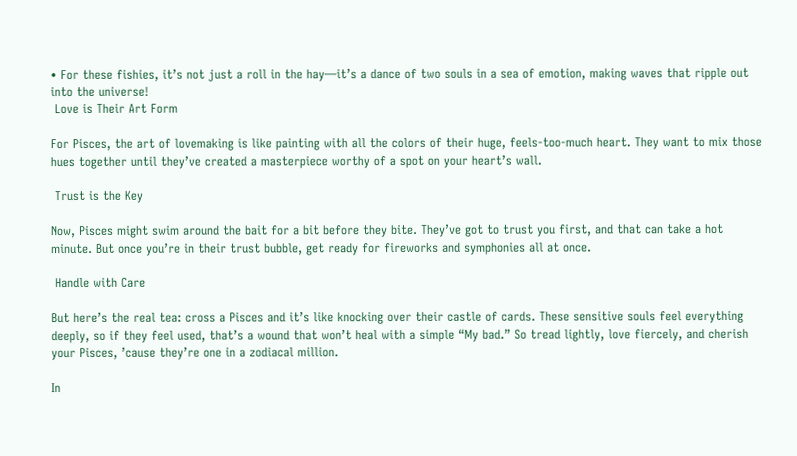• For these fishies, it’s not just a roll in the hay—it’s a dance of two souls in a sea of emotion, making waves that ripple out into the universe!
 Love is Their Art Form

For Pisces, the art of lovemaking is like painting with all the colors of their huge, feels-too-much heart. They want to mix those hues together until they’ve created a masterpiece worthy of a spot on your heart’s wall.

 Trust is the Key

Now, Pisces might swim around the bait for a bit before they bite. They’ve got to trust you first, and that can take a hot minute. But once you’re in their trust bubble, get ready for fireworks and symphonies all at once.

 Handle with Care

But here’s the real tea: cross a Pisces and it’s like knocking over their castle of cards. These sensitive souls feel everything deeply, so if they feel used, that’s a wound that won’t heal with a simple “My bad.” So tread lightly, love fiercely, and cherish your Pisces, ’cause they’re one in a zodiacal million.

In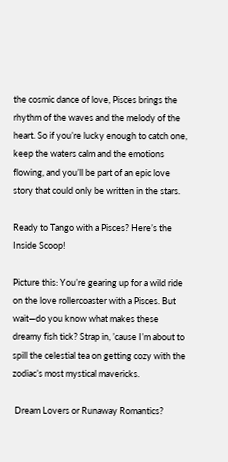the cosmic dance of love, Pisces brings the rhythm of the waves and the melody of the heart. So if you’re lucky enough to catch one, keep the waters calm and the emotions flowing, and you’ll be part of an epic love story that could only be written in the stars.

Ready to Tango with a Pisces? Here’s the Inside Scoop!

Picture this: You’re gearing up for a wild ride on the love rollercoaster with a Pisces. But wait—do you know what makes these dreamy fish tick? Strap in, ’cause I’m about to spill the celestial tea on getting cozy with the zodiac’s most mystical mavericks.

 Dream Lovers or Runaway Romantics?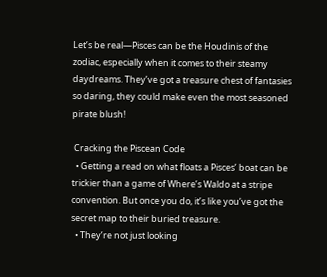Let’s be real—Pisces can be the Houdinis of the zodiac, especially when it comes to their steamy daydreams. They’ve got a treasure chest of fantasies so daring, they could make even the most seasoned pirate blush!

 Cracking the Piscean Code
  • Getting a read on what floats a Pisces’ boat can be trickier than a game of Where’s Waldo at a stripe convention. But once you do, it’s like you’ve got the secret map to their buried treasure.
  • They’re not just looking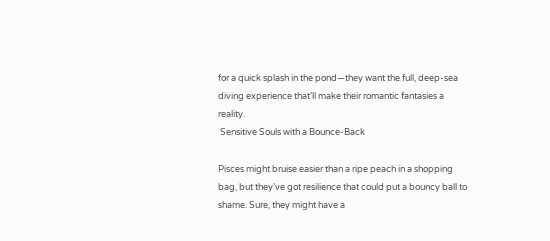for a quick splash in the pond—they want the full, deep-sea diving experience that’ll make their romantic fantasies a reality.
 Sensitive Souls with a Bounce-Back

Pisces might bruise easier than a ripe peach in a shopping bag, but they’ve got resilience that could put a bouncy ball to shame. Sure, they might have a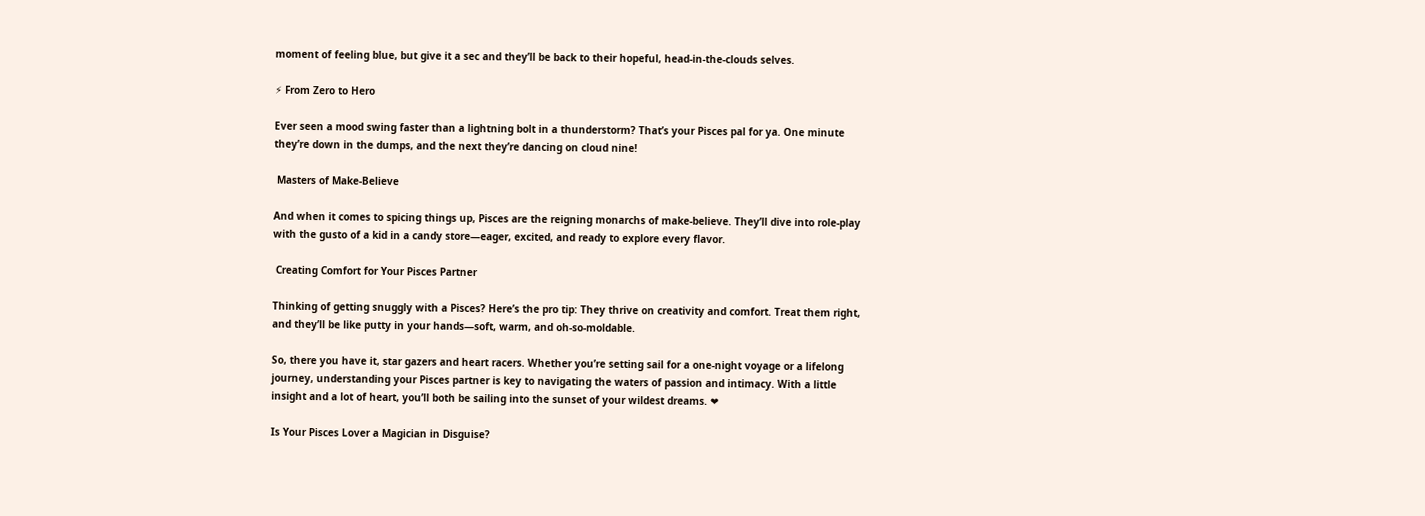moment of feeling blue, but give it a sec and they’ll be back to their hopeful, head-in-the-clouds selves.

⚡ From Zero to Hero

Ever seen a mood swing faster than a lightning bolt in a thunderstorm? That’s your Pisces pal for ya. One minute they’re down in the dumps, and the next they’re dancing on cloud nine!

 Masters of Make-Believe

And when it comes to spicing things up, Pisces are the reigning monarchs of make-believe. They’ll dive into role-play with the gusto of a kid in a candy store—eager, excited, and ready to explore every flavor.

 Creating Comfort for Your Pisces Partner

Thinking of getting snuggly with a Pisces? Here’s the pro tip: They thrive on creativity and comfort. Treat them right, and they’ll be like putty in your hands—soft, warm, and oh-so-moldable.

So, there you have it, star gazers and heart racers. Whether you’re setting sail for a one-night voyage or a lifelong journey, understanding your Pisces partner is key to navigating the waters of passion and intimacy. With a little insight and a lot of heart, you’ll both be sailing into the sunset of your wildest dreams. ❤

Is Your Pisces Lover a Magician in Disguise?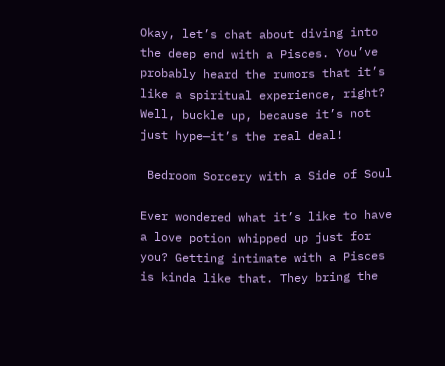Okay, let’s chat about diving into the deep end with a Pisces. You’ve probably heard the rumors that it’s like a spiritual experience, right? Well, buckle up, because it’s not just hype—it’s the real deal!

 Bedroom Sorcery with a Side of Soul

Ever wondered what it’s like to have a love potion whipped up just for you? Getting intimate with a Pisces is kinda like that. They bring the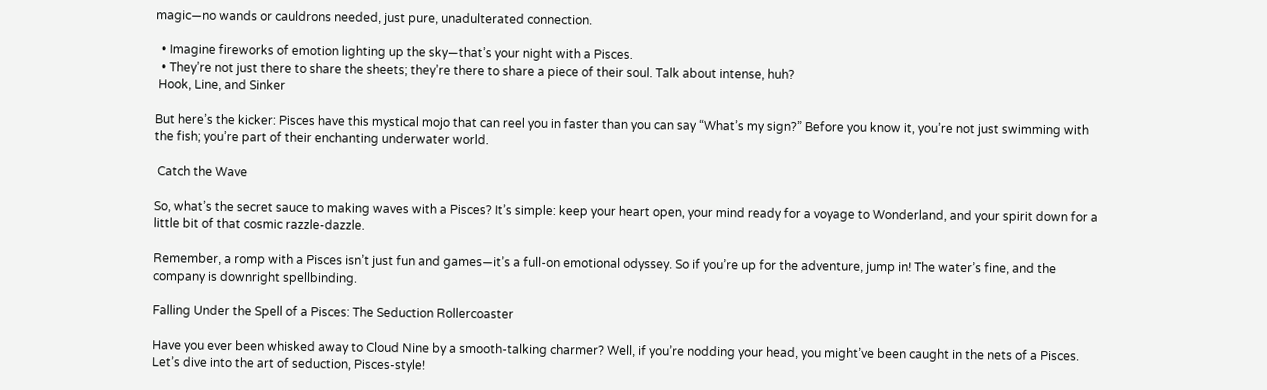magic—no wands or cauldrons needed, just pure, unadulterated connection.

  • Imagine fireworks of emotion lighting up the sky—that’s your night with a Pisces.
  • They’re not just there to share the sheets; they’re there to share a piece of their soul. Talk about intense, huh?
 Hook, Line, and Sinker

But here’s the kicker: Pisces have this mystical mojo that can reel you in faster than you can say “What’s my sign?” Before you know it, you’re not just swimming with the fish; you’re part of their enchanting underwater world.

 Catch the Wave

So, what’s the secret sauce to making waves with a Pisces? It’s simple: keep your heart open, your mind ready for a voyage to Wonderland, and your spirit down for a little bit of that cosmic razzle-dazzle.

Remember, a romp with a Pisces isn’t just fun and games—it’s a full-on emotional odyssey. So if you’re up for the adventure, jump in! The water’s fine, and the company is downright spellbinding.

Falling Under the Spell of a Pisces: The Seduction Rollercoaster

Have you ever been whisked away to Cloud Nine by a smooth-talking charmer? Well, if you’re nodding your head, you might’ve been caught in the nets of a Pisces. Let’s dive into the art of seduction, Pisces-style!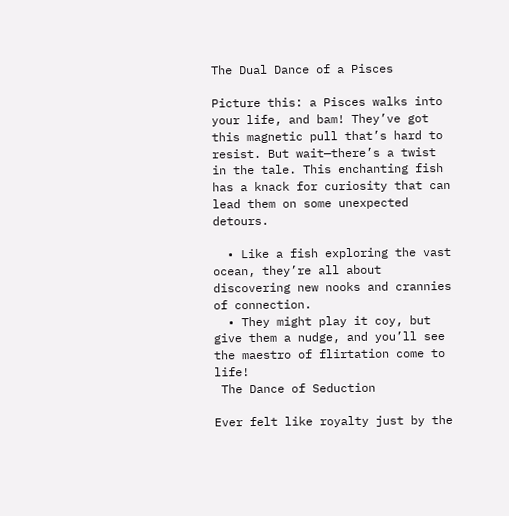The Dual Dance of a Pisces

Picture this: a Pisces walks into your life, and bam! They’ve got this magnetic pull that’s hard to resist. But wait—there’s a twist in the tale. This enchanting fish has a knack for curiosity that can lead them on some unexpected detours.

  • Like a fish exploring the vast ocean, they’re all about discovering new nooks and crannies of connection.
  • They might play it coy, but give them a nudge, and you’ll see the maestro of flirtation come to life!
 The Dance of Seduction

Ever felt like royalty just by the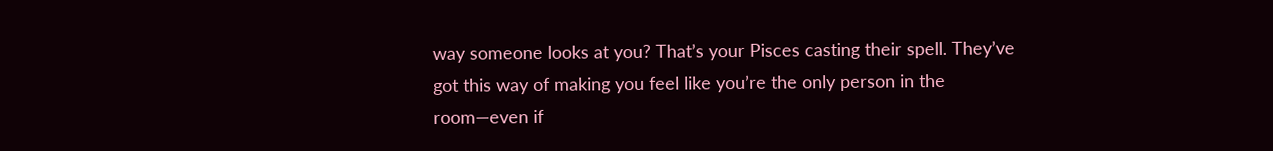way someone looks at you? That’s your Pisces casting their spell. They’ve got this way of making you feel like you’re the only person in the room—even if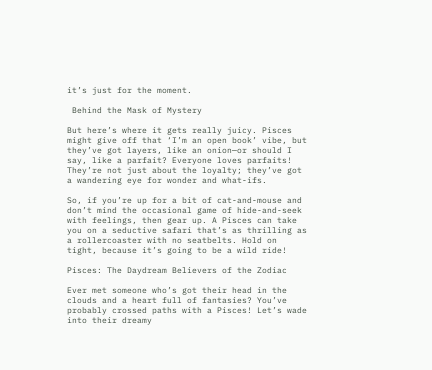it’s just for the moment.

 Behind the Mask of Mystery

But here’s where it gets really juicy. Pisces might give off that ‘I’m an open book’ vibe, but they’ve got layers, like an onion—or should I say, like a parfait? Everyone loves parfaits! They’re not just about the loyalty; they’ve got a wandering eye for wonder and what-ifs.

So, if you’re up for a bit of cat-and-mouse and don’t mind the occasional game of hide-and-seek with feelings, then gear up. A Pisces can take you on a seductive safari that’s as thrilling as a rollercoaster with no seatbelts. Hold on tight, because it’s going to be a wild ride!

Pisces: The Daydream Believers of the Zodiac

Ever met someone who’s got their head in the clouds and a heart full of fantasies? You’ve probably crossed paths with a Pisces! Let’s wade into their dreamy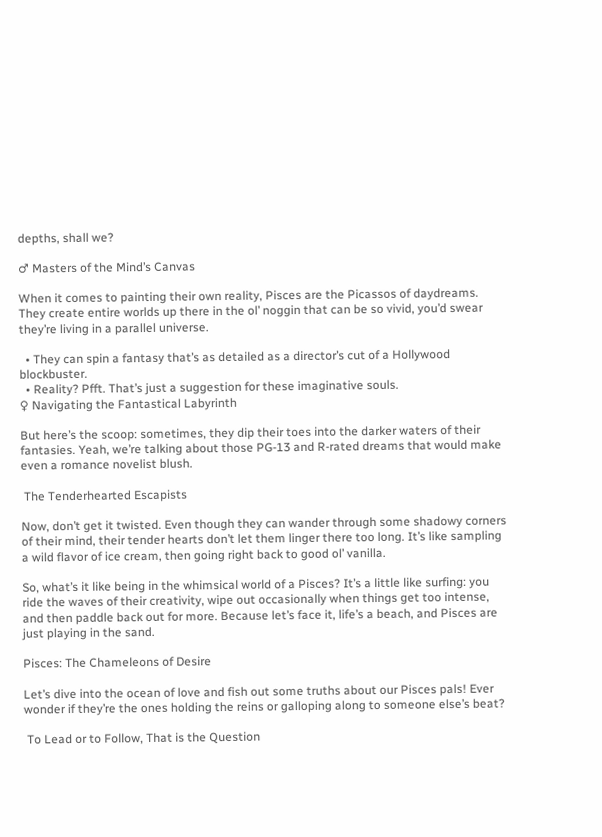depths, shall we?

♂ Masters of the Mind’s Canvas

When it comes to painting their own reality, Pisces are the Picassos of daydreams. They create entire worlds up there in the ol’ noggin that can be so vivid, you’d swear they’re living in a parallel universe.

  • They can spin a fantasy that’s as detailed as a director’s cut of a Hollywood blockbuster.
  • Reality? Pfft. That’s just a suggestion for these imaginative souls.
♀ Navigating the Fantastical Labyrinth

But here’s the scoop: sometimes, they dip their toes into the darker waters of their fantasies. Yeah, we’re talking about those PG-13 and R-rated dreams that would make even a romance novelist blush.

 The Tenderhearted Escapists

Now, don’t get it twisted. Even though they can wander through some shadowy corners of their mind, their tender hearts don’t let them linger there too long. It’s like sampling a wild flavor of ice cream, then going right back to good ol’ vanilla.

So, what’s it like being in the whimsical world of a Pisces? It’s a little like surfing: you ride the waves of their creativity, wipe out occasionally when things get too intense, and then paddle back out for more. Because let’s face it, life’s a beach, and Pisces are just playing in the sand.

Pisces: The Chameleons of Desire

Let’s dive into the ocean of love and fish out some truths about our Pisces pals! Ever wonder if they’re the ones holding the reins or galloping along to someone else’s beat?

 To Lead or to Follow, That is the Question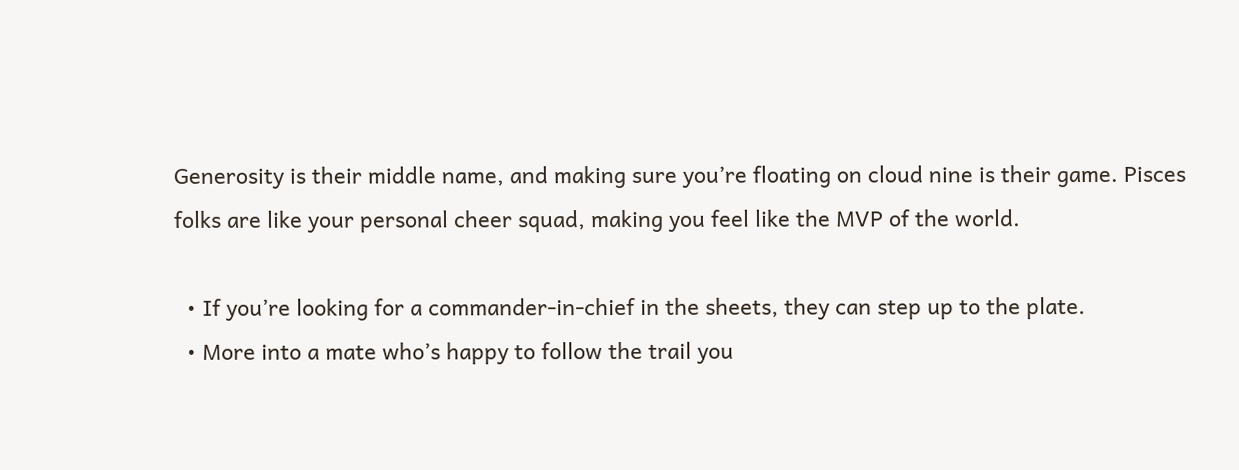Generosity is their middle name, and making sure you’re floating on cloud nine is their game. Pisces folks are like your personal cheer squad, making you feel like the MVP of the world.

  • If you’re looking for a commander-in-chief in the sheets, they can step up to the plate.
  • More into a mate who’s happy to follow the trail you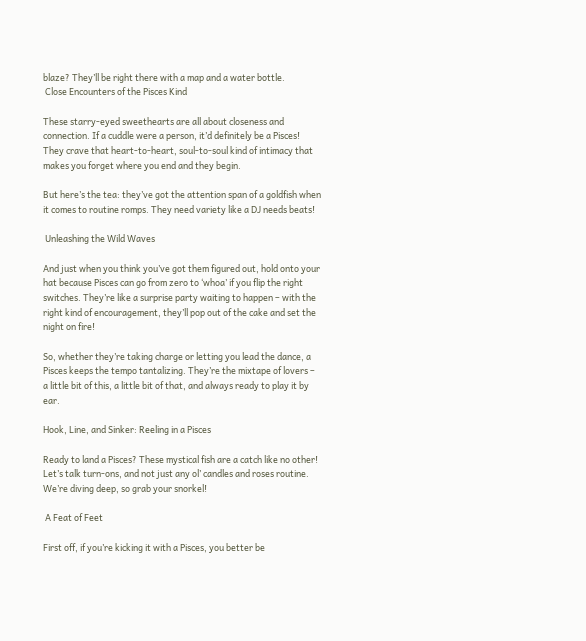blaze? They’ll be right there with a map and a water bottle.
 Close Encounters of the Pisces Kind

These starry-eyed sweethearts are all about closeness and connection. If a cuddle were a person, it’d definitely be a Pisces! They crave that heart-to-heart, soul-to-soul kind of intimacy that makes you forget where you end and they begin.

But here’s the tea: they’ve got the attention span of a goldfish when it comes to routine romps. They need variety like a DJ needs beats!

 Unleashing the Wild Waves

And just when you think you’ve got them figured out, hold onto your hat because Pisces can go from zero to ‘whoa’ if you flip the right switches. They’re like a surprise party waiting to happen – with the right kind of encouragement, they’ll pop out of the cake and set the night on fire!

So, whether they’re taking charge or letting you lead the dance, a Pisces keeps the tempo tantalizing. They’re the mixtape of lovers – a little bit of this, a little bit of that, and always ready to play it by ear.

Hook, Line, and Sinker: Reeling in a Pisces

Ready to land a Pisces? These mystical fish are a catch like no other! Let’s talk turn-ons, and not just any ol’ candles and roses routine. We’re diving deep, so grab your snorkel!

 A Feat of Feet

First off, if you’re kicking it with a Pisces, you better be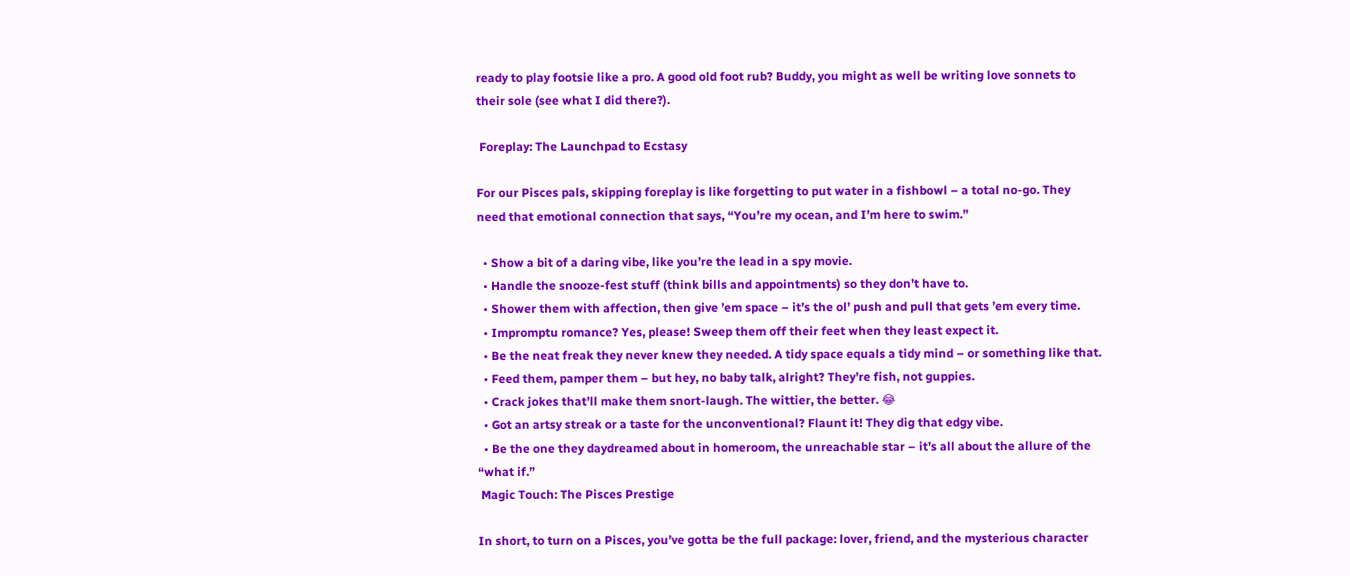ready to play footsie like a pro. A good old foot rub? Buddy, you might as well be writing love sonnets to their sole (see what I did there?).

 Foreplay: The Launchpad to Ecstasy

For our Pisces pals, skipping foreplay is like forgetting to put water in a fishbowl – a total no-go. They need that emotional connection that says, “You’re my ocean, and I’m here to swim.”

  • Show a bit of a daring vibe, like you’re the lead in a spy movie.
  • Handle the snooze-fest stuff (think bills and appointments) so they don’t have to.
  • Shower them with affection, then give ’em space – it’s the ol’ push and pull that gets ’em every time.
  • Impromptu romance? Yes, please! Sweep them off their feet when they least expect it.
  • Be the neat freak they never knew they needed. A tidy space equals a tidy mind – or something like that.
  • Feed them, pamper them – but hey, no baby talk, alright? They’re fish, not guppies.
  • Crack jokes that’ll make them snort-laugh. The wittier, the better. 😂
  • Got an artsy streak or a taste for the unconventional? Flaunt it! They dig that edgy vibe.
  • Be the one they daydreamed about in homeroom, the unreachable star – it’s all about the allure of the “what if.”
 Magic Touch: The Pisces Prestige

In short, to turn on a Pisces, you’ve gotta be the full package: lover, friend, and the mysterious character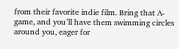from their favorite indie film. Bring that A-game, and you’ll have them swimming circles around you, eager for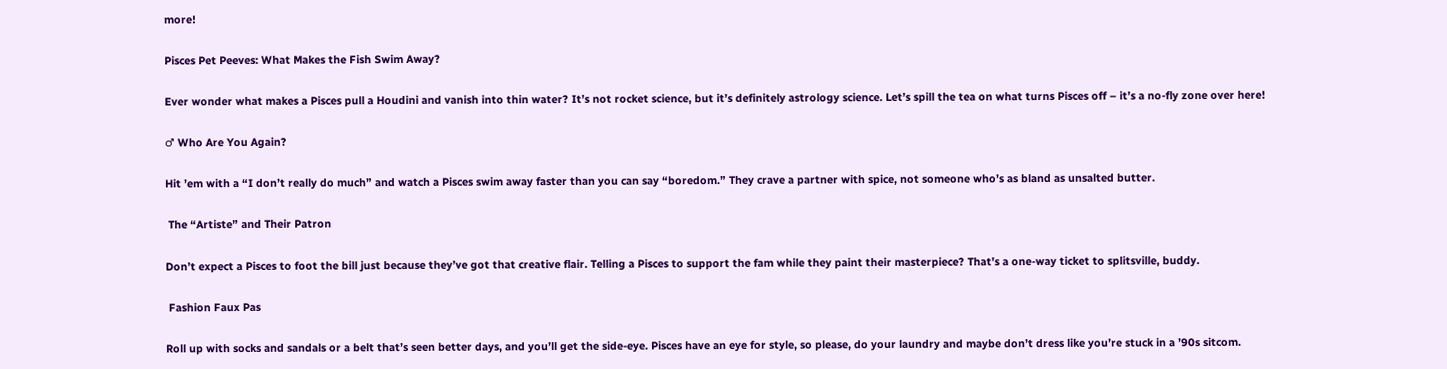more!

Pisces Pet Peeves: What Makes the Fish Swim Away?

Ever wonder what makes a Pisces pull a Houdini and vanish into thin water? It’s not rocket science, but it’s definitely astrology science. Let’s spill the tea on what turns Pisces off – it’s a no-fly zone over here!

♂ Who Are You Again?

Hit ’em with a “I don’t really do much” and watch a Pisces swim away faster than you can say “boredom.” They crave a partner with spice, not someone who’s as bland as unsalted butter.

 The “Artiste” and Their Patron

Don’t expect a Pisces to foot the bill just because they’ve got that creative flair. Telling a Pisces to support the fam while they paint their masterpiece? That’s a one-way ticket to splitsville, buddy.

 Fashion Faux Pas

Roll up with socks and sandals or a belt that’s seen better days, and you’ll get the side-eye. Pisces have an eye for style, so please, do your laundry and maybe don’t dress like you’re stuck in a ’90s sitcom.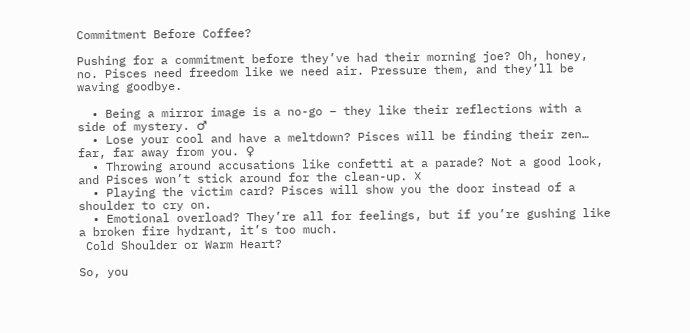Commitment Before Coffee?

Pushing for a commitment before they’ve had their morning joe? Oh, honey, no. Pisces need freedom like we need air. Pressure them, and they’ll be waving goodbye.

  • Being a mirror image is a no-go – they like their reflections with a side of mystery. ♂
  • Lose your cool and have a meltdown? Pisces will be finding their zen… far, far away from you. ♀
  • Throwing around accusations like confetti at a parade? Not a good look, and Pisces won’t stick around for the clean-up. ❌
  • Playing the victim card? Pisces will show you the door instead of a shoulder to cry on.
  • Emotional overload? They’re all for feelings, but if you’re gushing like a broken fire hydrant, it’s too much.
 Cold Shoulder or Warm Heart?

So, you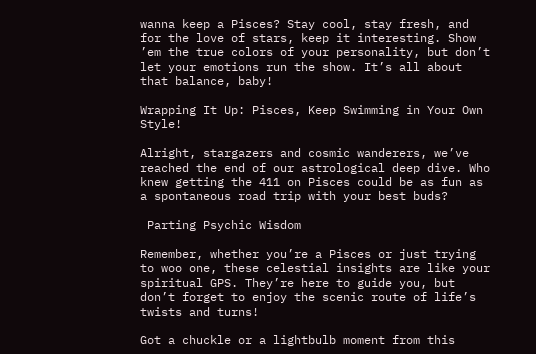wanna keep a Pisces? Stay cool, stay fresh, and for the love of stars, keep it interesting. Show ’em the true colors of your personality, but don’t let your emotions run the show. It’s all about that balance, baby!

Wrapping It Up: Pisces, Keep Swimming in Your Own Style!

Alright, stargazers and cosmic wanderers, we’ve reached the end of our astrological deep dive. Who knew getting the 411 on Pisces could be as fun as a spontaneous road trip with your best buds?

 Parting Psychic Wisdom

Remember, whether you’re a Pisces or just trying to woo one, these celestial insights are like your spiritual GPS. They’re here to guide you, but don’t forget to enjoy the scenic route of life’s twists and turns!

Got a chuckle or a lightbulb moment from this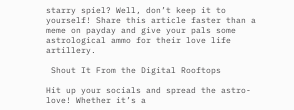starry spiel? Well, don’t keep it to yourself! Share this article faster than a meme on payday and give your pals some astrological ammo for their love life artillery.

 Shout It From the Digital Rooftops

Hit up your socials and spread the astro-love! Whether it’s a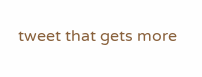tweet that gets more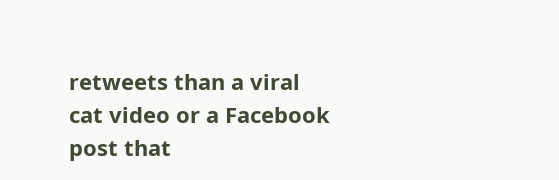retweets than a viral cat video or a Facebook post that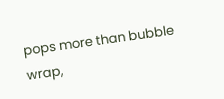pops more than bubble wrap,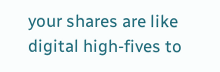your shares are like digital high-fives to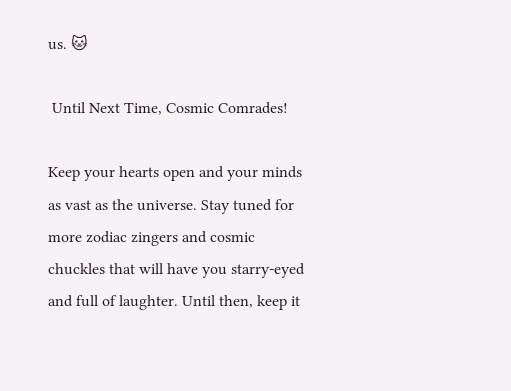us. 🐱

 Until Next Time, Cosmic Comrades!

Keep your hearts open and your minds as vast as the universe. Stay tuned for more zodiac zingers and cosmic chuckles that will have you starry-eyed and full of laughter. Until then, keep it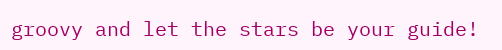groovy and let the stars be your guide!